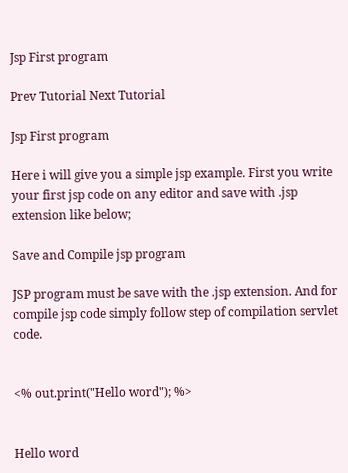Jsp First program

Prev Tutorial Next Tutorial

Jsp First program

Here i will give you a simple jsp example. First you write your first jsp code on any editor and save with .jsp extension like below;

Save and Compile jsp program

JSP program must be save with the .jsp extension. And for compile jsp code simply follow step of compilation servlet code.


<% out.print("Hello word"); %>


Hello word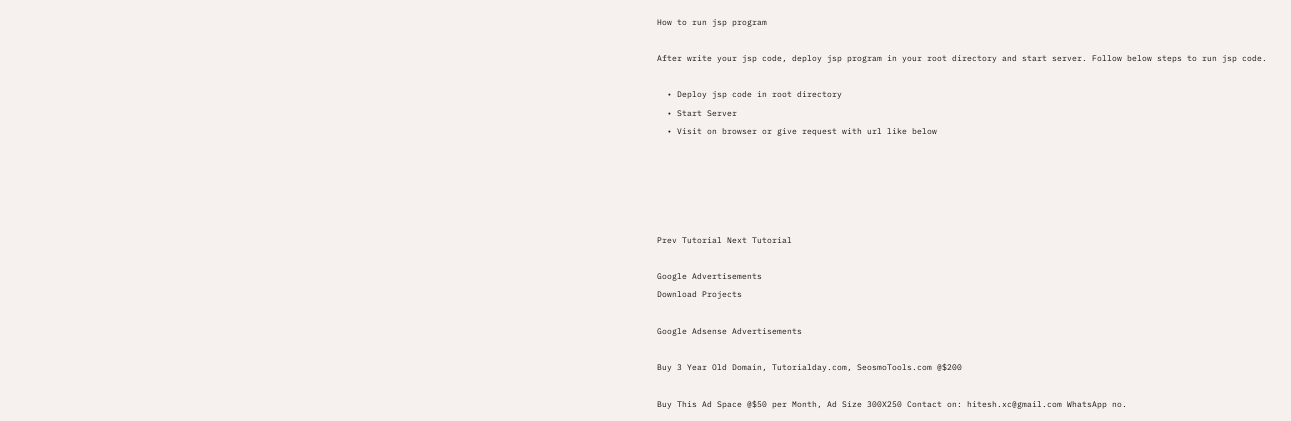How to run jsp program

After write your jsp code, deploy jsp program in your root directory and start server. Follow below steps to run jsp code.

  • Deploy jsp code in root directory
  • Start Server
  • Visit on browser or give request with url like below





Prev Tutorial Next Tutorial

Google Advertisements
Download Projects

Google Adsense Advertisements

Buy 3 Year Old Domain, Tutorialday.com, SeosmoTools.com @$200

Buy This Ad Space @$50 per Month, Ad Size 300X250 Contact on: hitesh.xc@gmail.com WhatsApp no.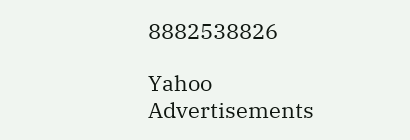8882538826

Yahoo Advertisements